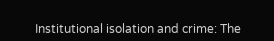Institutional isolation and crime: The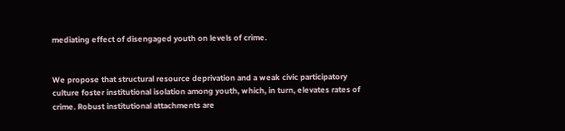mediating effect of disengaged youth on levels of crime.


We propose that structural resource deprivation and a weak civic participatory culture foster institutional isolation among youth, which, in turn, elevates rates of crime. Robust institutional attachments are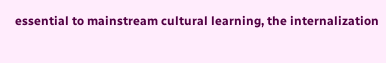essential to mainstream cultural learning, the internalization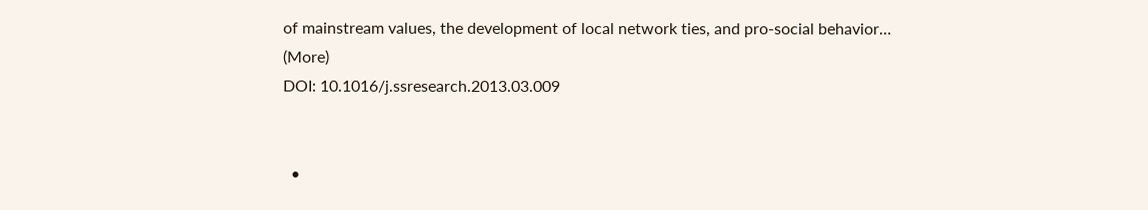of mainstream values, the development of local network ties, and pro-social behavior… (More)
DOI: 10.1016/j.ssresearch.2013.03.009


  •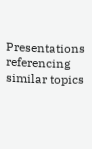Presentations referencing similar topics